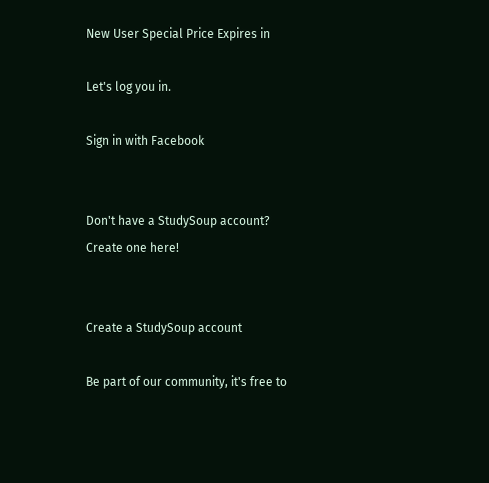New User Special Price Expires in

Let's log you in.

Sign in with Facebook


Don't have a StudySoup account? Create one here!


Create a StudySoup account

Be part of our community, it's free to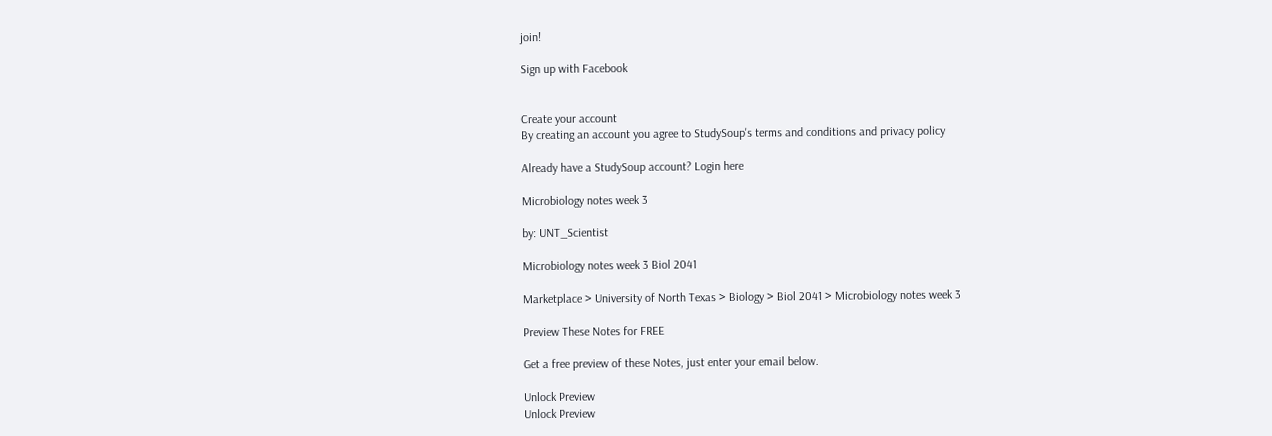join!

Sign up with Facebook


Create your account
By creating an account you agree to StudySoup's terms and conditions and privacy policy

Already have a StudySoup account? Login here

Microbiology notes week 3

by: UNT_Scientist

Microbiology notes week 3 Biol 2041

Marketplace > University of North Texas > Biology > Biol 2041 > Microbiology notes week 3

Preview These Notes for FREE

Get a free preview of these Notes, just enter your email below.

Unlock Preview
Unlock Preview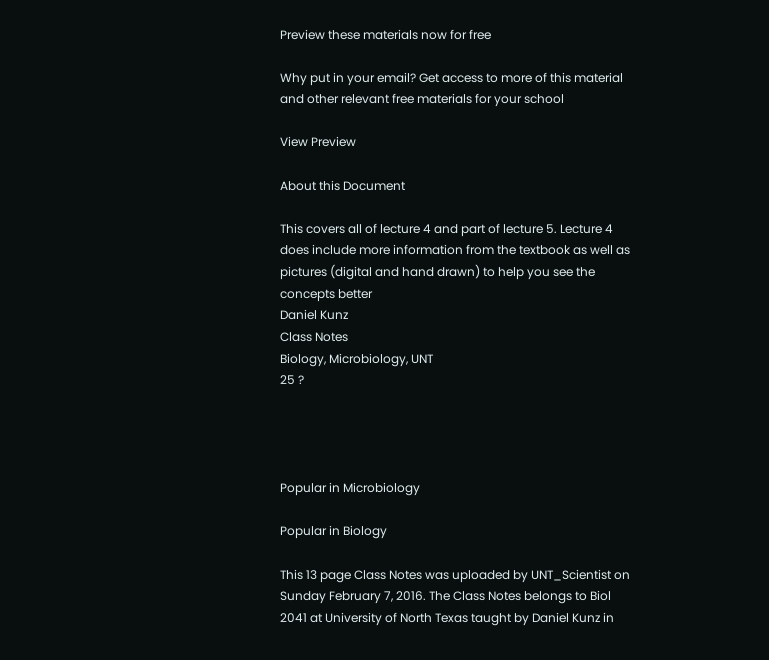Preview these materials now for free

Why put in your email? Get access to more of this material and other relevant free materials for your school

View Preview

About this Document

This covers all of lecture 4 and part of lecture 5. Lecture 4 does include more information from the textbook as well as pictures (digital and hand drawn) to help you see the concepts better
Daniel Kunz
Class Notes
Biology, Microbiology, UNT
25 ?




Popular in Microbiology

Popular in Biology

This 13 page Class Notes was uploaded by UNT_Scientist on Sunday February 7, 2016. The Class Notes belongs to Biol 2041 at University of North Texas taught by Daniel Kunz in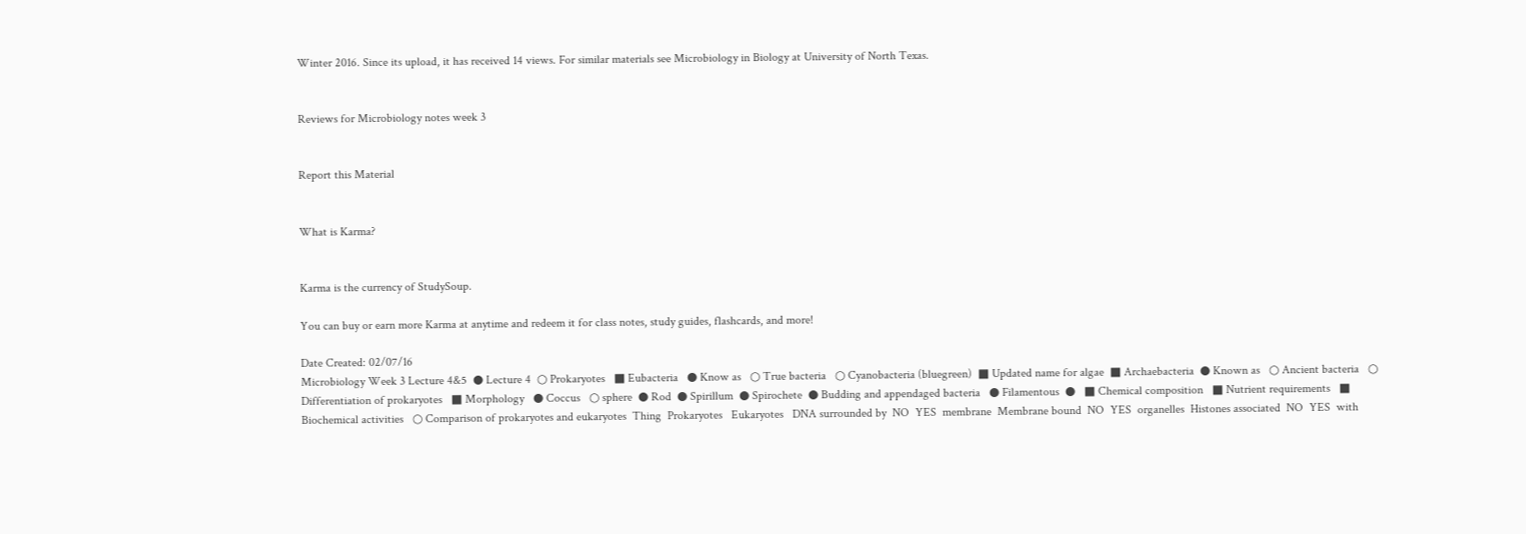Winter 2016. Since its upload, it has received 14 views. For similar materials see Microbiology in Biology at University of North Texas.


Reviews for Microbiology notes week 3


Report this Material


What is Karma?


Karma is the currency of StudySoup.

You can buy or earn more Karma at anytime and redeem it for class notes, study guides, flashcards, and more!

Date Created: 02/07/16
Microbiology Week 3 Lecture 4&5  ● Lecture 4  ○ Prokaryotes   ■ Eubacteria   ● Know as   ○ True bacteria   ○ Cyanobacteria (bluegreen)  ■ Updated name for algae  ■ Archaebacteria  ● Known as   ○ Ancient bacteria   ○ Differentiation of prokaryotes   ■ Morphology   ● Coccus   ○ sphere  ● Rod  ● Spirillum  ● Spirochete  ● Budding and appendaged bacteria   ● Filamentous  ●   ■ Chemical composition   ■ Nutrient requirements   ■ Biochemical activities   ○ Comparison of prokaryotes and eukaryotes  Thing  Prokaryotes   Eukaryotes   DNA surrounded by  NO  YES  membrane  Membrane bound  NO  YES  organelles  Histones associated  NO  YES  with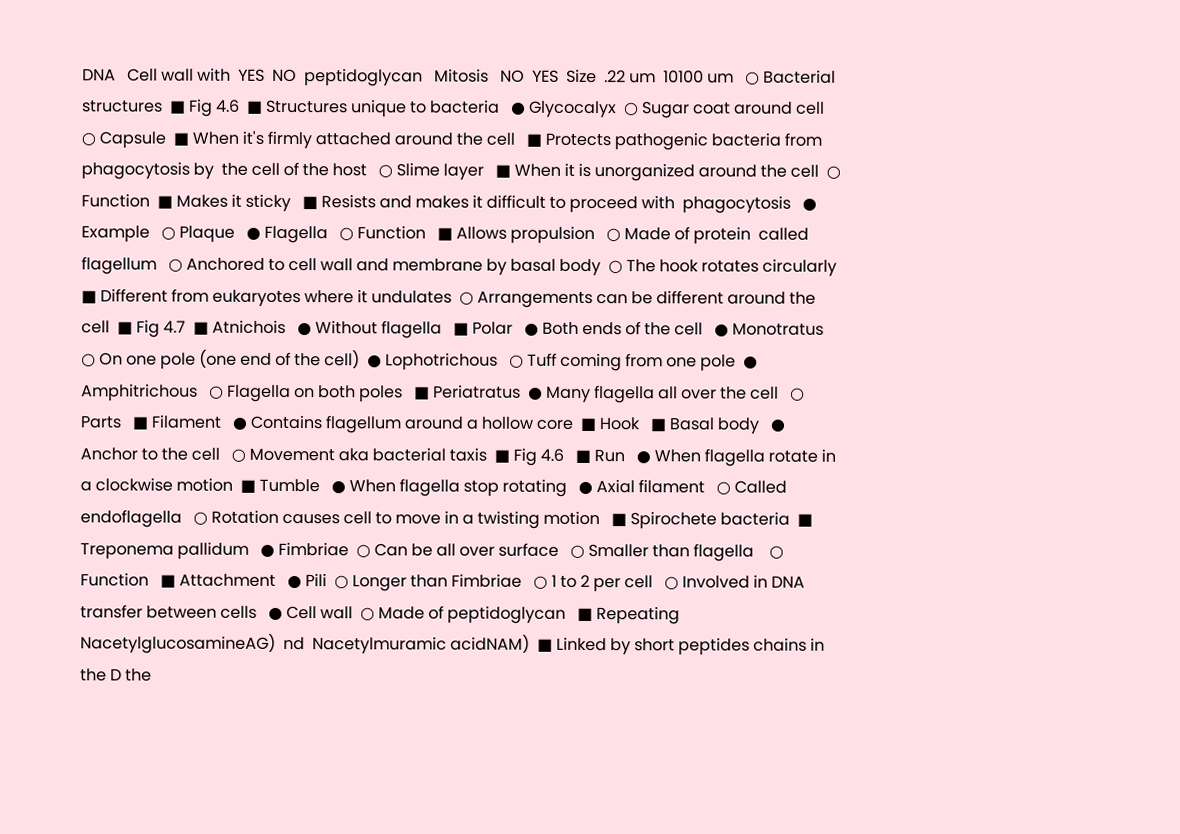DNA   Cell wall with  YES  NO  peptidoglycan   Mitosis   NO  YES  Size  .22 um  10100 um   ○ Bacterial structures  ■ Fig 4.6  ■ Structures unique to bacteria   ● Glycocalyx  ○ Sugar coat around cell  ○ Capsule  ■ When it's firmly attached around the cell   ■ Protects pathogenic bacteria from phagocytosis by  the cell of the host   ○ Slime layer   ■ When it is unorganized around the cell  ○ Function  ■ Makes it sticky   ■ Resists and makes it difficult to proceed with  phagocytosis   ● Example   ○ Plaque   ● Flagella   ○ Function   ■ Allows propulsion   ○ Made of protein  called flagellum   ○ Anchored to cell wall and membrane by basal body  ○ The hook rotates circularly   ■ Different from eukaryotes where it undulates  ○ Arrangements can be different around the cell  ■ Fig 4.7  ■ Atnichois   ● Without flagella   ■ Polar   ● Both ends of the cell   ● Monotratus   ○ On one pole (one end of the cell)  ● Lophotrichous   ○ Tuff coming from one pole  ● Amphitrichous   ○ Flagella on both poles   ■ Periatratus  ● Many flagella all over the cell   ○ Parts   ■ Filament   ● Contains flagellum around a hollow core  ■ Hook   ■ Basal body   ● Anchor to the cell   ○ Movement aka bacterial taxis  ■ Fig 4.6   ■ Run   ● When flagella rotate in a clockwise motion  ■ Tumble   ● When flagella stop rotating   ● Axial filament   ○ Called endoflagella   ○ Rotation causes cell to move in a twisting motion   ■ Spirochete bacteria  ■ Treponema pallidum   ● Fimbriae  ○ Can be all over surface   ○ Smaller than flagella    ○ Function   ■ Attachment   ● Pili  ○ Longer than Fimbriae   ○ 1 to 2 per cell   ○ Involved in DNA transfer between cells   ● Cell wall  ○ Made of peptidoglycan   ■ Repeating NacetylglucosamineAG)  nd  Nacetylmuramic acidNAM)  ■ Linked by short peptides chains in the D the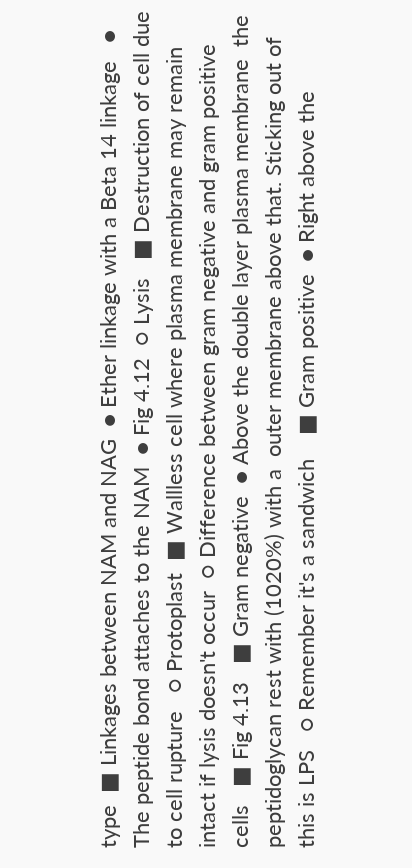type  ■ Linkages between NAM and NAG  ● Ether linkage with a Beta 14 linkage   ● The peptide bond attaches to the NAM  ● Fig 4.12  ○ Lysis   ■ Destruction of cell due to cell rupture   ○ Protoplast  ■ Wallless cell where plasma membrane may remain  intact if lysis doesn't occur  ○ Difference between gram negative and gram positive cells   ■ Fig 4.13   ■ Gram negative  ● Above the double layer plasma membrane  the peptidoglycan rest with (1020%) with a  outer membrane above that. Sticking out of  this is LPS   ○ Remember it's a sandwich    ■ Gram positive  ● Right above the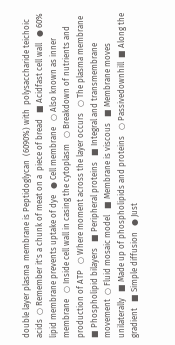double layer plasma  membrane is Peptidoglycan  (6090%) with  polysaccharide teichoic acids  ○ Remember it's a chunk of meat on a  piece of bread   ■ Acidfast cell wall   ● 60% lipid membrane prevents uptake of dye   ● Cell membrane   ○ Also known as inner membrane   ○ Inside cell wall in casing the cytoplasm   ○ Breakdown of nutrients and production of ATP   ○ Where moment across the layer occurs   ○ The plasma membrane  ■ Phospholipid bilayers   ■ Peripheral proteins   ■ Integral and transmembrane movement  ○ Fluid mosaic model   ■ Membrane is viscous   ■ Membrane moves unilaterally   ■ Made up of phospholipids and proteins   ○ Passivedownhill  ■ Along the gradient   ■ Simple diffusion   ● Just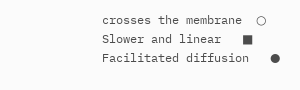crosses the membrane  ○ Slower and linear   ■ Facilitated diffusion   ●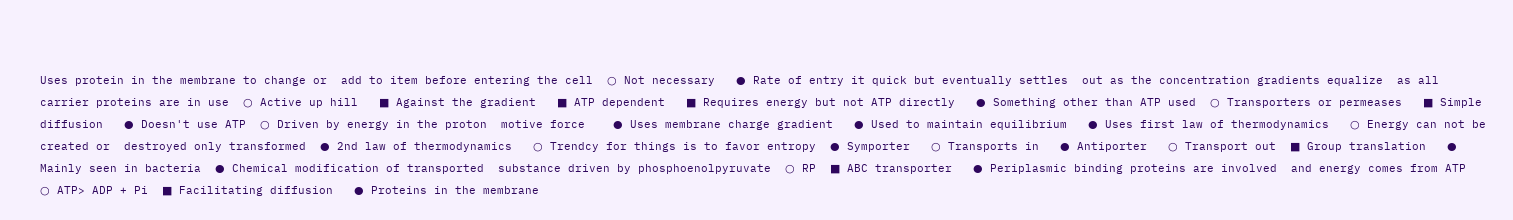Uses protein in the membrane to change or  add to item before entering the cell  ○ Not necessary   ● Rate of entry it quick but eventually settles  out as the concentration gradients equalize  as all carrier proteins are in use  ○ Active up hill   ■ Against the gradient   ■ ATP dependent   ■ Requires energy but not ATP directly   ● Something other than ATP used  ○ Transporters or permeases   ■ Simple diffusion   ● Doesn't use ATP  ○ Driven by energy in the proton  motive force    ● Uses membrane charge gradient   ● Used to maintain equilibrium   ● Uses first law of thermodynamics   ○ Energy can not be created or  destroyed only transformed  ● 2nd law of thermodynamics   ○ Trendcy for things is to favor entropy  ● Symporter   ○ Transports in   ● Antiporter   ○ Transport out  ■ Group translation   ● Mainly seen in bacteria  ● Chemical modification of transported  substance driven by phosphoenolpyruvate  ○ RP  ■ ABC transporter   ● Periplasmic binding proteins are involved  and energy comes from ATP   ○ ATP> ADP + Pi  ■ Facilitating diffusion   ● Proteins in the membrane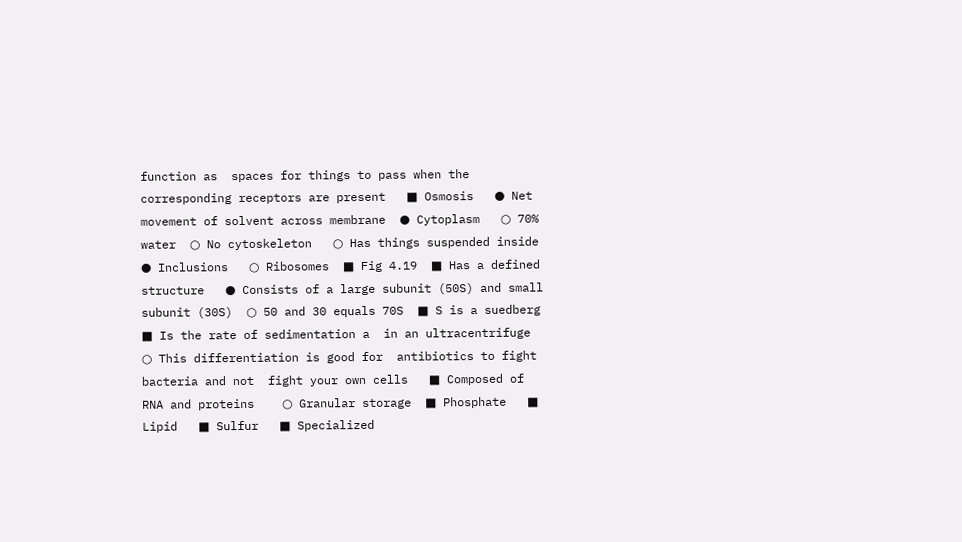function as  spaces for things to pass when the  corresponding receptors are present   ■ Osmosis   ● Net movement of solvent across membrane  ● Cytoplasm   ○ 70% water  ○ No cytoskeleton   ○ Has things suspended inside   ● Inclusions   ○ Ribosomes  ■ Fig 4.19  ■ Has a defined structure   ● Consists of a large subunit (50S) and small  subunit (30S)  ○ 50 and 30 equals 70S  ■ S is a suedberg   ■ Is the rate of sedimentation a  in an ultracentrifuge   ○ This differentiation is good for  antibiotics to fight bacteria and not  fight your own cells   ■ Composed of RNA and proteins    ○ Granular storage  ■ Phosphate   ■ Lipid   ■ Sulfur   ■ Specialized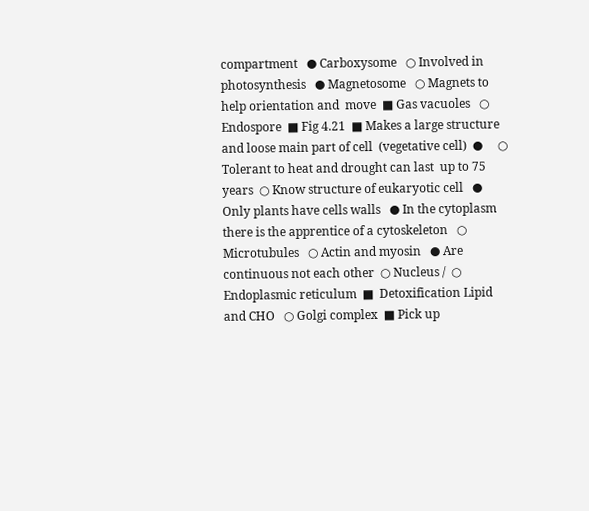compartment   ● Carboxysome   ○ Involved in photosynthesis   ● Magnetosome   ○ Magnets to help orientation and  move  ■ Gas vacuoles   ○ Endospore  ■ Fig 4.21  ■ Makes a large structure and loose main part of cell  (vegetative cell)  ●     ○ Tolerant to heat and drought can last  up to 75 years  ○ Know structure of eukaryotic cell   ● Only plants have cells walls   ● In the cytoplasm there is the apprentice of a cytoskeleton   ○ Microtubules   ○ Actin and myosin   ● Are continuous not each other  ○ Nucleus /  ○ Endoplasmic reticulum  ■  Detoxification Lipid and CHO   ○ Golgi complex  ■ Pick up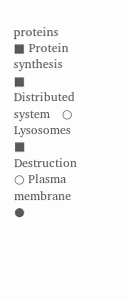proteins   ■ Protein synthesis   ■ Distributed system   ○ Lysosomes   ■ Destruction   ○ Plasma membrane   ●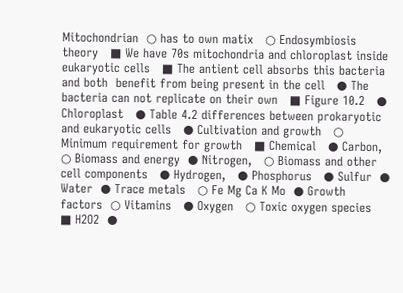Mitochondrian  ○ has to own matix   ○ Endosymbiosis theory   ■ We have 70s mitochondria and chloroplast inside  eukaryotic cells   ■ The antient cell absorbs this bacteria and both  benefit from being present in the cell   ● The bacteria can not replicate on their own   ■ Figure 10.2   ● Chloroplast   ● Table 4.2 differences between prokaryotic and eukaryotic cells   ● Cultivation and growth   ○ Minimum requirement for growth   ■ Chemical   ● Carbon,   ○ Biomass and energy  ● Nitrogen,   ○ Biomass and other cell components   ● Hydrogen,   ● Phosphorus   ● Sulfur  ● Water  ● Trace metals   ○ Fe Mg Ca K Mo  ● Growth factors  ○ Vitamins   ● Oxygen   ○ Toxic oxygen species   ■ H2O2  ●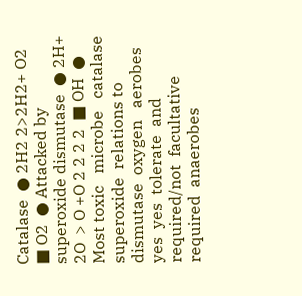Catalase  ● 2H2 2>2H2+ O2  ■ O2  ● Attacked by superoxide dismutase  ● 2H+ 2O  > O +O 2 2 2 2  ■ OH  ● Most toxic   microbe   catalase  superoxide  relations to  dismutase  oxygen   aerobes  yes  yes  tolerate  and  required/not  facultative  required  anaerobes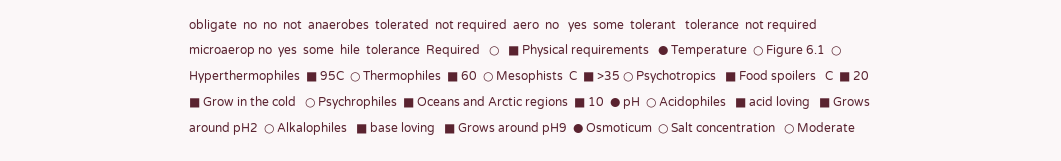obligate  no  no  not  anaerobes  tolerated  not required  aero  no   yes  some  tolerant   tolerance  not required  microaerop no  yes  some  hile  tolerance  Required   ○   ■ Physical requirements   ● Temperature  ○ Figure 6.1  ○ Hyperthermophiles  ■ 95C  ○ Thermophiles  ■ 60  ○ Mesophists  C  ■ >35 ○ Psychotropics   ■ Food spoilers   C  ■ 20 ■ Grow in the cold   ○ Psychrophiles  ■ Oceans and Arctic regions  ■ 10  ● pH  ○ Acidophiles   ■ acid loving   ■ Grows around pH2  ○ Alkalophiles   ■ base loving   ■ Grows around pH9  ● Osmoticum  ○ Salt concentration   ○ Moderate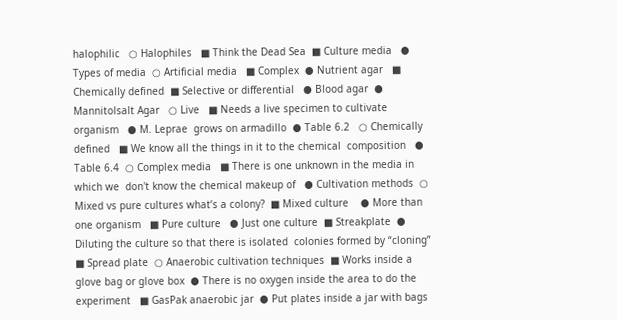halophilic   ○ Halophiles   ■ Think the Dead Sea  ■ Culture media   ● Types of media  ○ Artificial media   ■ Complex  ● Nutrient agar   ■ Chemically defined  ■ Selective or differential   ● Blood agar  ● Mannitolsalt Agar   ○ Live   ■ Needs a live specimen to cultivate organism   ● M. Leprae  grows on armadillo  ● Table 6.2   ○ Chemically defined   ■ We know all the things in it to the chemical  composition   ● Table 6.4  ○ Complex media   ■ There is one unknown in the media in which we  don't know the chemical makeup of   ● Cultivation methods  ○ Mixed vs pure cultures what’s a colony?  ■ Mixed culture    ● More than one organism   ■ Pure culture   ● Just one culture  ■ Streakplate  ● Diluting the culture so that there is isolated  colonies formed by “cloning”   ■ Spread plate  ○ Anaerobic cultivation techniques  ■ Works inside a glove bag or glove box  ● There is no oxygen inside the area to do the  experiment   ■ GasPak anaerobic jar  ● Put plates inside a jar with bags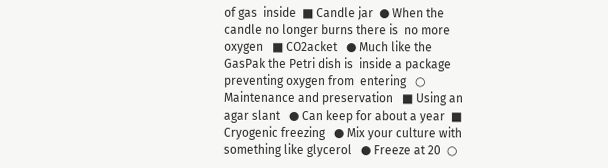of gas  inside  ■ Candle jar  ● When the candle no longer burns there is  no more oxygen   ■ CO2acket   ● Much like the GasPak the Petri dish is  inside a package preventing oxygen from  entering   ○ Maintenance and preservation   ■ Using an agar slant   ● Can keep for about a year  ■ Cryogenic freezing   ● Mix your culture with something like glycerol   ● Freeze at 20  ○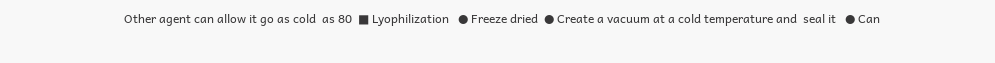Other agent can allow it go as cold  as 80  ■ Lyophilization   ● Freeze dried  ● Create a vacuum at a cold temperature and  seal it   ● Can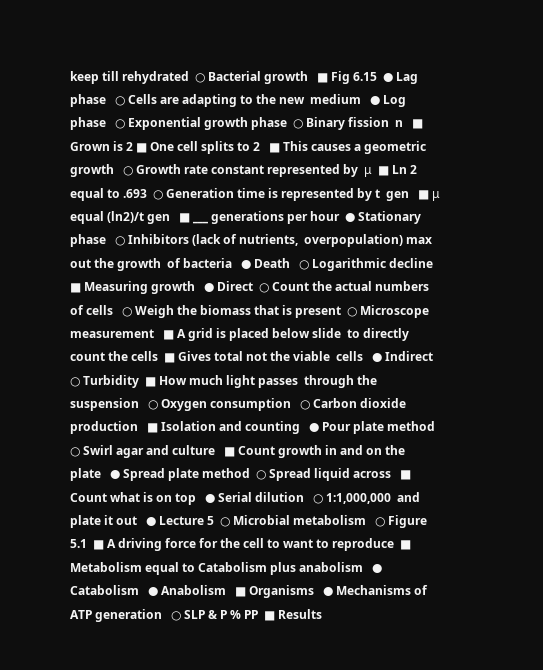keep till rehydrated  ○ Bacterial growth   ■ Fig 6.15  ● Lag phase   ○ Cells are adapting to the new  medium   ● Log phase   ○ Exponential growth phase  ○ Binary fission  n   ■ Grown is 2 ■ One cell splits to 2   ■ This causes a geometric  growth   ○ Growth rate constant represented by  μ  ■ Ln 2 equal to .693  ○ Generation time is represented by t  gen   ■ μ equal (ln2)/t gen   ■ ___ generations per hour  ● Stationary phase   ○ Inhibitors (lack of nutrients,  overpopulation) max out the growth  of bacteria   ● Death   ○ Logarithmic decline  ■ Measuring growth   ● Direct  ○ Count the actual numbers of cells   ○ Weigh the biomass that is present  ○ Microscope measurement   ■ A grid is placed below slide  to directly count the cells  ■ Gives total not the viable  cells   ● Indirect  ○ Turbidity  ■ How much light passes  through the suspension   ○ Oxygen consumption   ○ Carbon dioxide production   ■ Isolation and counting   ● Pour plate method   ○ Swirl agar and culture   ■ Count growth in and on the  plate   ● Spread plate method  ○ Spread liquid across   ■ Count what is on top   ● Serial dilution   ○ 1:1,000,000  and plate it out   ● Lecture 5  ○ Microbial metabolism   ○ Figure 5.1  ■ A driving force for the cell to want to reproduce  ■ Metabolism equal to Catabolism plus anabolism   ● Catabolism   ● Anabolism   ■ Organisms   ● Mechanisms of ATP generation   ○ SLP & P % PP  ■ Results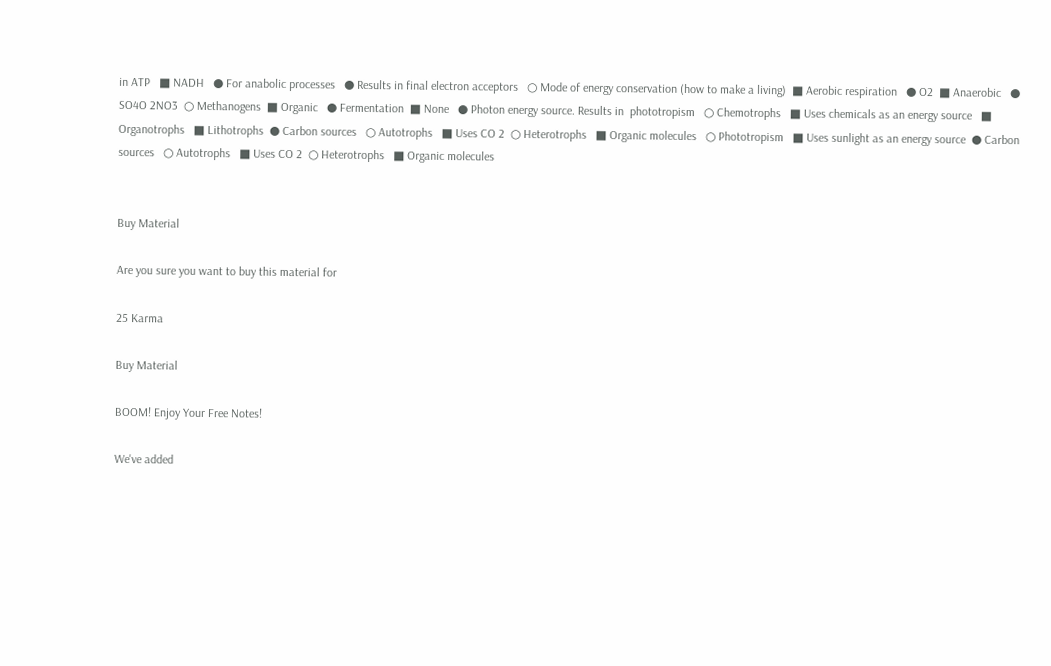in ATP   ■ NADH   ● For anabolic processes   ● Results in final electron acceptors   ○ Mode of energy conservation (how to make a living)  ■ Aerobic respiration   ● O2  ■ Anaerobic   ● SO4O 2NO3  ○ Methanogens  ■ Organic   ● Fermentation  ■ None   ● Photon energy source. Results in  phototropism   ○ Chemotrophs   ■ Uses chemicals as an energy source   ■ Organotrophs   ■ Lithotrophs  ● Carbon sources   ○ Autotrophs   ■ Uses CO 2  ○ Heterotrophs   ■ Organic molecules   ○ Phototropism   ■ Uses sunlight as an energy source  ● Carbon sources   ○ Autotrophs   ■ Uses CO 2  ○ Heterotrophs   ■ Organic molecules


Buy Material

Are you sure you want to buy this material for

25 Karma

Buy Material

BOOM! Enjoy Your Free Notes!

We've added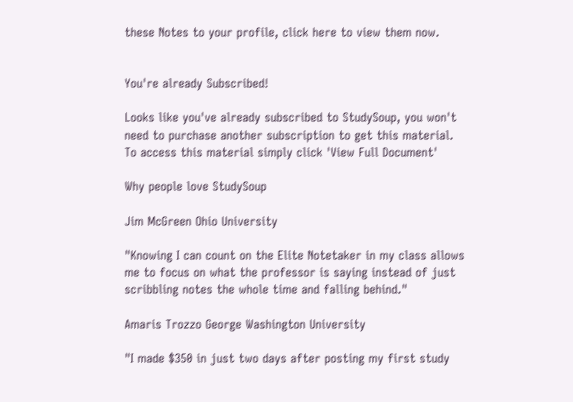these Notes to your profile, click here to view them now.


You're already Subscribed!

Looks like you've already subscribed to StudySoup, you won't need to purchase another subscription to get this material. To access this material simply click 'View Full Document'

Why people love StudySoup

Jim McGreen Ohio University

"Knowing I can count on the Elite Notetaker in my class allows me to focus on what the professor is saying instead of just scribbling notes the whole time and falling behind."

Amaris Trozzo George Washington University

"I made $350 in just two days after posting my first study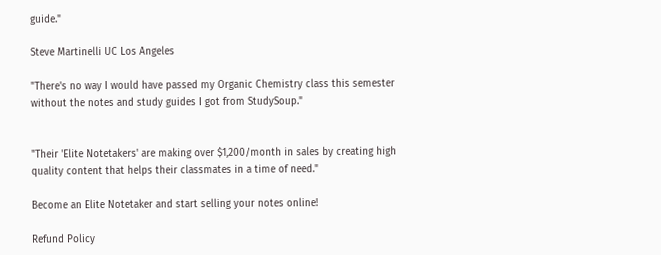guide."

Steve Martinelli UC Los Angeles

"There's no way I would have passed my Organic Chemistry class this semester without the notes and study guides I got from StudySoup."


"Their 'Elite Notetakers' are making over $1,200/month in sales by creating high quality content that helps their classmates in a time of need."

Become an Elite Notetaker and start selling your notes online!

Refund Policy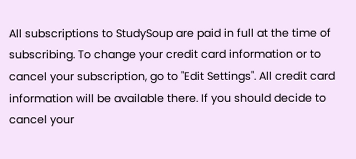All subscriptions to StudySoup are paid in full at the time of subscribing. To change your credit card information or to cancel your subscription, go to "Edit Settings". All credit card information will be available there. If you should decide to cancel your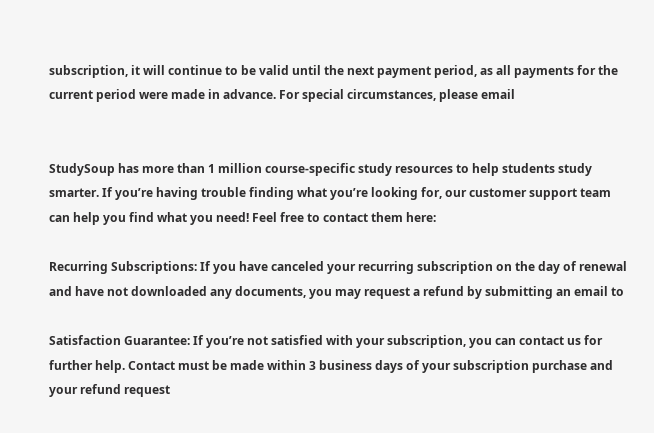subscription, it will continue to be valid until the next payment period, as all payments for the current period were made in advance. For special circumstances, please email


StudySoup has more than 1 million course-specific study resources to help students study smarter. If you’re having trouble finding what you’re looking for, our customer support team can help you find what you need! Feel free to contact them here:

Recurring Subscriptions: If you have canceled your recurring subscription on the day of renewal and have not downloaded any documents, you may request a refund by submitting an email to

Satisfaction Guarantee: If you’re not satisfied with your subscription, you can contact us for further help. Contact must be made within 3 business days of your subscription purchase and your refund request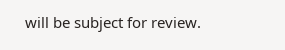will be subject for review.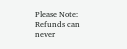Please Note: Refunds can never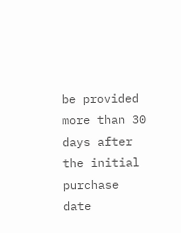be provided more than 30 days after the initial purchase date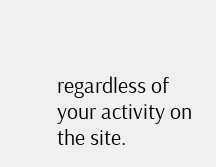regardless of your activity on the site.